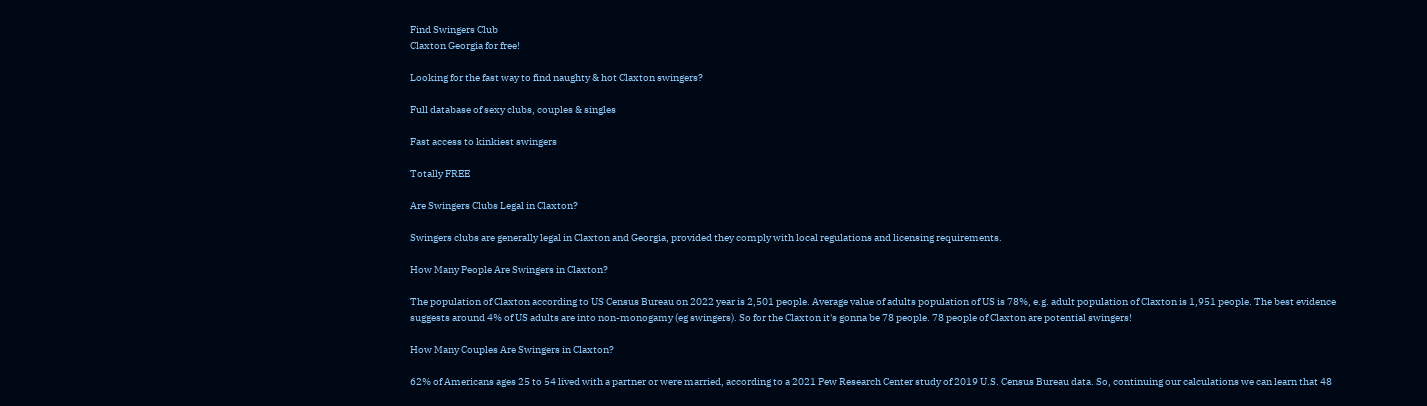Find Swingers Club
Claxton Georgia for free!

Looking for the fast way to find naughty & hot Claxton swingers?

Full database of sexy clubs, couples & singles

Fast access to kinkiest swingers

Totally FREE

Are Swingers Clubs Legal in Claxton?

Swingers clubs are generally legal in Claxton and Georgia, provided they comply with local regulations and licensing requirements.

How Many People Are Swingers in Claxton?

The population of Claxton according to US Census Bureau on 2022 year is 2,501 people. Average value of adults population of US is 78%, e.g. adult population of Claxton is 1,951 people. The best evidence suggests around 4% of US adults are into non-monogamy (eg swingers). So for the Claxton it's gonna be 78 people. 78 people of Claxton are potential swingers!

How Many Couples Are Swingers in Claxton?

62% of Americans ages 25 to 54 lived with a partner or were married, according to a 2021 Pew Research Center study of 2019 U.S. Census Bureau data. So, continuing our calculations we can learn that 48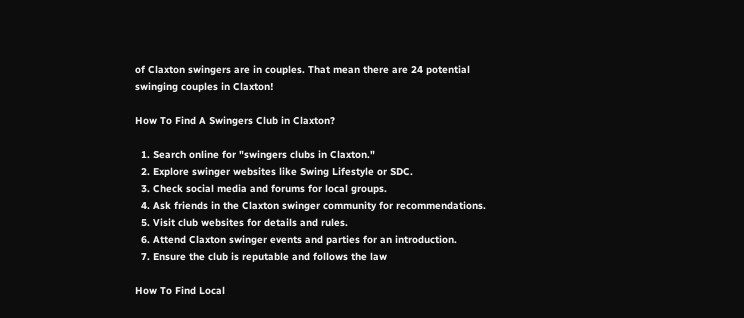of Claxton swingers are in couples. That mean there are 24 potential swinging couples in Claxton!

How To Find A Swingers Club in Claxton?

  1. Search online for "swingers clubs in Claxton."
  2. Explore swinger websites like Swing Lifestyle or SDC.
  3. Check social media and forums for local groups.
  4. Ask friends in the Claxton swinger community for recommendations.
  5. Visit club websites for details and rules.
  6. Attend Claxton swinger events and parties for an introduction.
  7. Ensure the club is reputable and follows the law

How To Find Local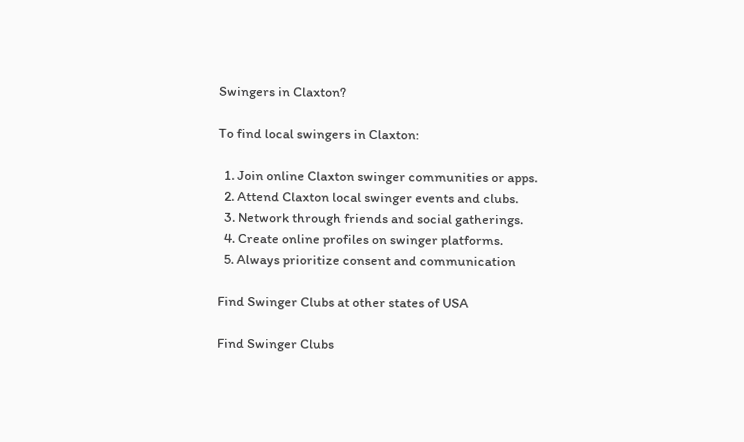Swingers in Claxton?

To find local swingers in Claxton:

  1. Join online Claxton swinger communities or apps.
  2. Attend Claxton local swinger events and clubs.
  3. Network through friends and social gatherings.
  4. Create online profiles on swinger platforms.
  5. Always prioritize consent and communication

Find Swinger Clubs at other states of USA

Find Swinger Clubs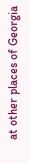at other places of Georgia